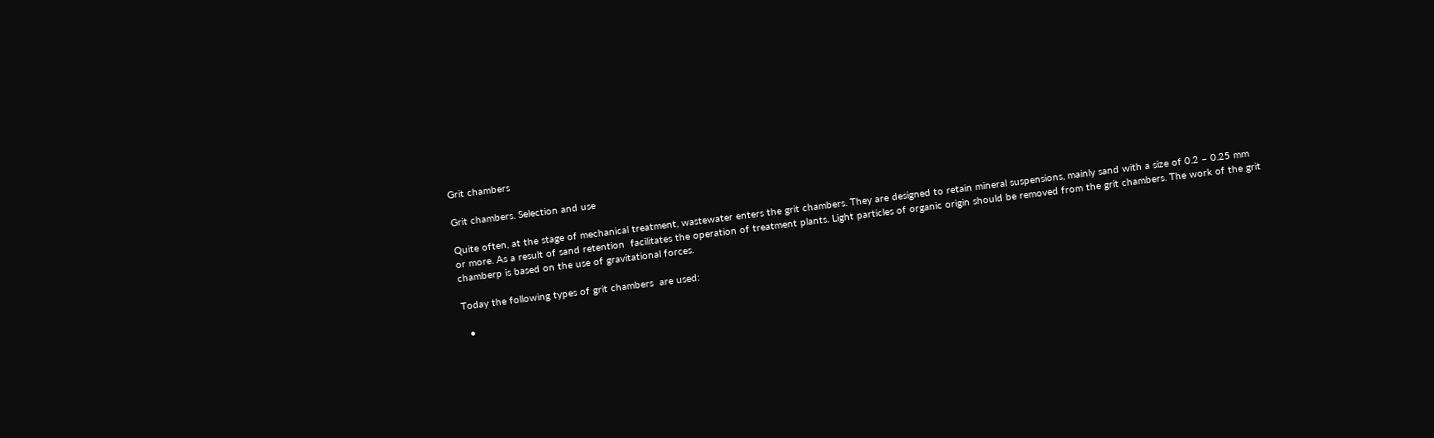Grit chambers

Grit chambers. Selection and use

Quite often, at the stage of mechanical treatment, wastewater enters the grit chambers. They are designed to retain mineral suspensions, mainly sand with a size of 0.2 – 0.25 mm or more. As a result of sand retention  facilitates the operation of treatment plants. Light particles of organic origin should be removed from the grit chambers. The work of the grit chamberp is based on the use of gravitational forces.

Today the following types of grit chambers  are used:

  •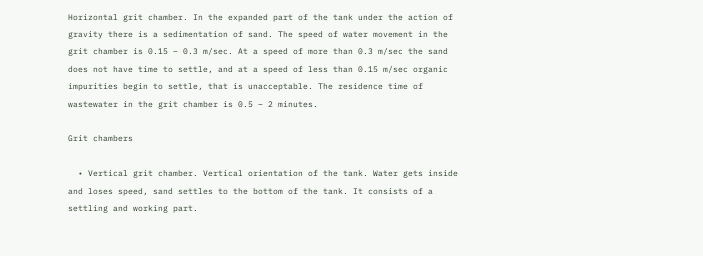Horizontal grit chamber. In the expanded part of the tank under the action of gravity there is a sedimentation of sand. The speed of water movement in the grit chamber is 0.15 – 0.3 m/sec. At a speed of more than 0.3 m/sec the sand does not have time to settle, and at a speed of less than 0.15 m/sec organic impurities begin to settle, that is unacceptable. The residence time of wastewater in the grit chamber is 0.5 – 2 minutes.

Grit chambers

  • Vertical grit chamber. Vertical orientation of the tank. Water gets inside and loses speed, sand settles to the bottom of the tank. It consists of a settling and working part.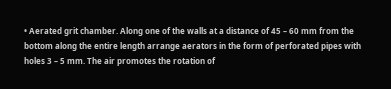• Aerated grit chamber. Along one of the walls at a distance of 45 – 60 mm from the bottom along the entire length arrange aerators in the form of perforated pipes with holes 3 – 5 mm. The air promotes the rotation of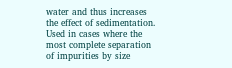water and thus increases the effect of sedimentation. Used in cases where the most complete separation of impurities by size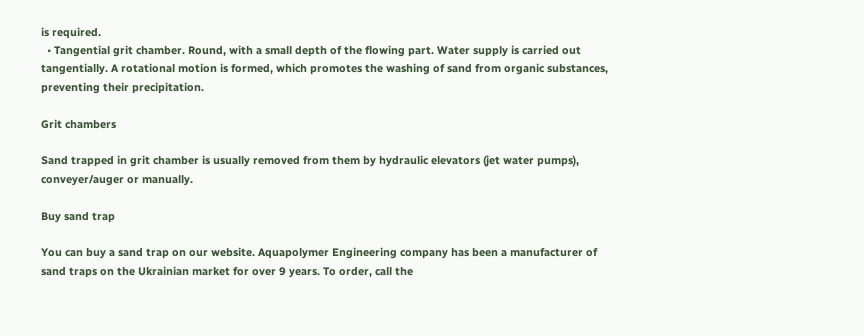is required.
  • Tangential grit chamber. Round, with a small depth of the flowing part. Water supply is carried out tangentially. A rotational motion is formed, which promotes the washing of sand from organic substances, preventing their precipitation.

Grit chambers

Sand trapped in grit chamber is usually removed from them by hydraulic elevators (jet water pumps), conveyer/auger or manually.

Buy sand trap

You can buy a sand trap on our website. Aquapolymer Engineering company has been a manufacturer of sand traps on the Ukrainian market for over 9 years. To order, call the